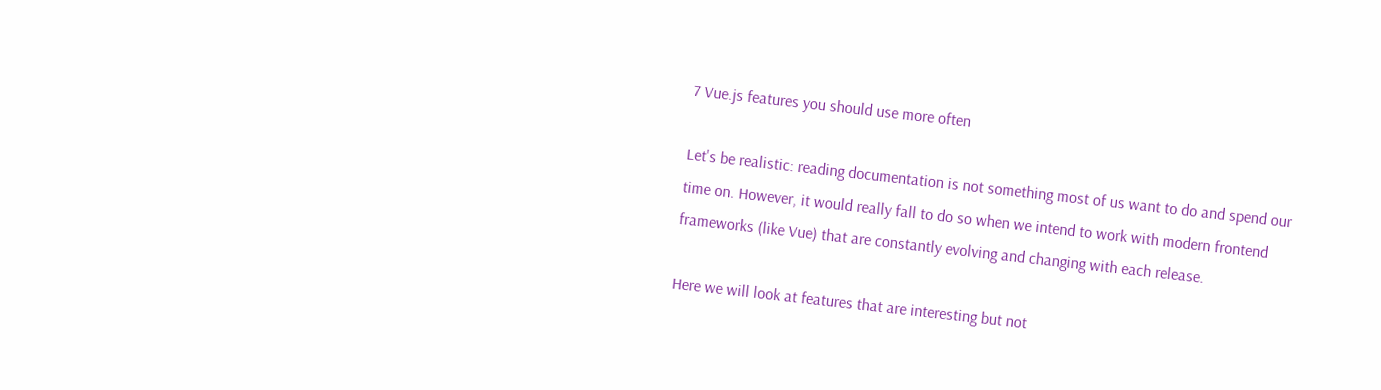7 Vue.js features you should use more often

Let's be realistic: reading documentation is not something most of us want to do and spend our time on. However, it would really fall to do so when we intend to work with modern frontend frameworks (like Vue) that are constantly evolving and changing with each release.

Here we will look at features that are interesting but not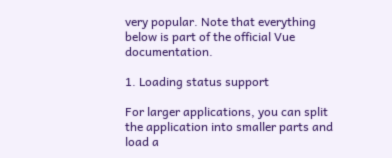very popular. Note that everything below is part of the official Vue documentation.

1. Loading status support

For larger applications, you can split the application into smaller parts and load a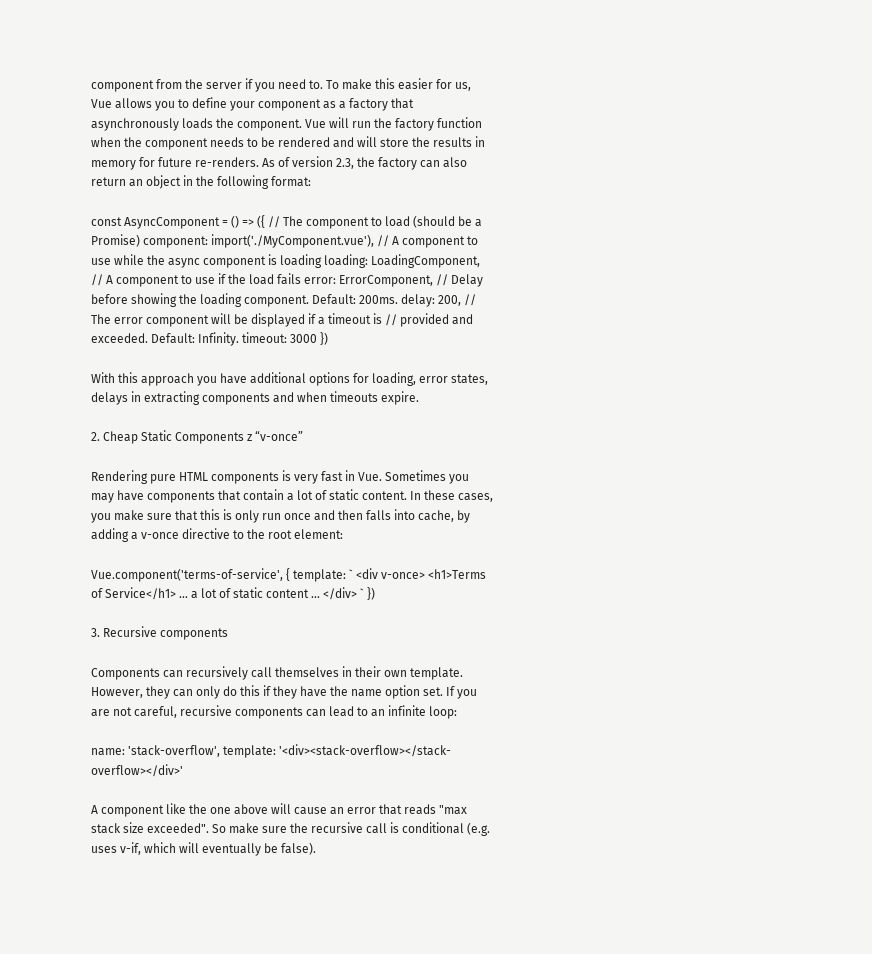component from the server if you need to. To make this easier for us, Vue allows you to define your component as a factory that asynchronously loads the component. Vue will run the factory function when the component needs to be rendered and will store the results in memory for future re-renders. As of version 2.3, the factory can also return an object in the following format:

const AsyncComponent = () => ({ // The component to load (should be a Promise) component: import('./MyComponent.vue'), // A component to use while the async component is loading loading: LoadingComponent, // A component to use if the load fails error: ErrorComponent, // Delay before showing the loading component. Default: 200ms. delay: 200, // The error component will be displayed if a timeout is // provided and exceeded. Default: Infinity. timeout: 3000 })

With this approach you have additional options for loading, error states, delays in extracting components and when timeouts expire.

2. Cheap Static Components z “v-once”

Rendering pure HTML components is very fast in Vue. Sometimes you may have components that contain a lot of static content. In these cases, you make sure that this is only run once and then falls into cache, by adding a v-once directive to the root element:

Vue.component('terms-of-service', { template: ` <div v-once> <h1>Terms of Service</h1> ... a lot of static content ... </div> ` })

3. Recursive components

Components can recursively call themselves in their own template. However, they can only do this if they have the name option set. If you are not careful, recursive components can lead to an infinite loop:

name: 'stack-overflow', template: '<div><stack-overflow></stack-overflow></div>'

A component like the one above will cause an error that reads "max stack size exceeded". So make sure the recursive call is conditional (e.g. uses v-if, which will eventually be false).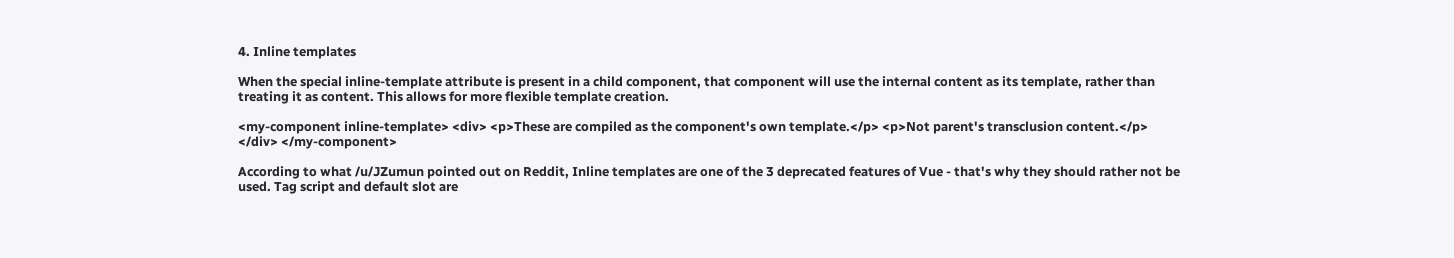4. Inline templates

When the special inline-template attribute is present in a child component, that component will use the internal content as its template, rather than treating it as content. This allows for more flexible template creation.

<my-component inline-template> <div> <p>These are compiled as the component's own template.</p> <p>Not parent's transclusion content.</p> </div> </my-component>

According to what /u/JZumun pointed out on Reddit, Inline templates are one of the 3 deprecated features of Vue - that's why they should rather not be used. Tag script and default slot are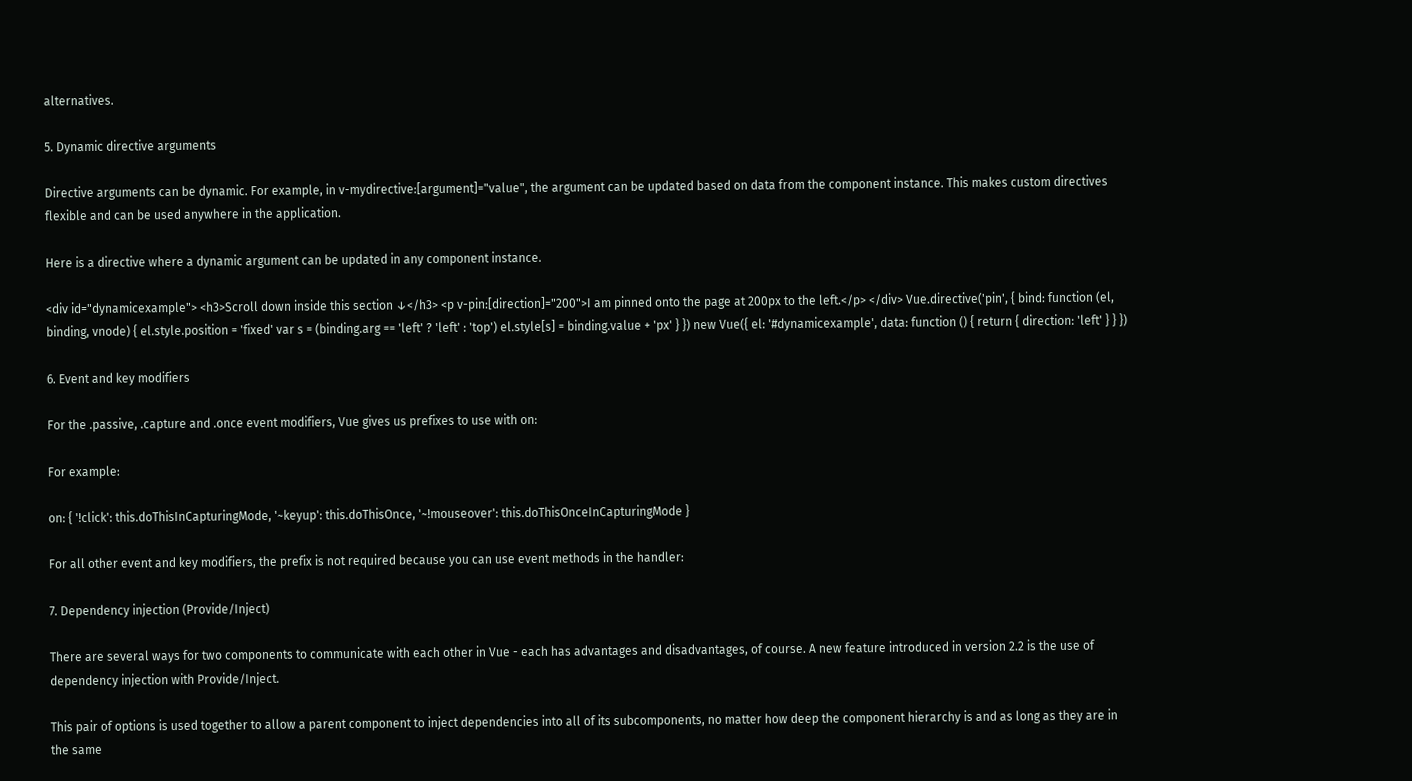alternatives.

5. Dynamic directive arguments

Directive arguments can be dynamic. For example, in v-mydirective:[argument]="value", the argument can be updated based on data from the component instance. This makes custom directives flexible and can be used anywhere in the application.

Here is a directive where a dynamic argument can be updated in any component instance.

<div id="dynamicexample"> <h3>Scroll down inside this section ↓</h3> <p v-pin:[direction]="200">I am pinned onto the page at 200px to the left.</p> </div> Vue.directive('pin', { bind: function (el, binding, vnode) { el.style.position = 'fixed' var s = (binding.arg == 'left' ? 'left' : 'top') el.style[s] = binding.value + 'px' } }) new Vue({ el: '#dynamicexample', data: function () { return { direction: 'left' } } })

6. Event and key modifiers

For the .passive, .capture and .once event modifiers, Vue gives us prefixes to use with on:

For example:

on: { '!click': this.doThisInCapturingMode, '~keyup': this.doThisOnce, '~!mouseover': this.doThisOnceInCapturingMode }

For all other event and key modifiers, the prefix is not required because you can use event methods in the handler:

7. Dependency injection (Provide/Inject)

There are several ways for two components to communicate with each other in Vue - each has advantages and disadvantages, of course. A new feature introduced in version 2.2 is the use of dependency injection with Provide/Inject.

This pair of options is used together to allow a parent component to inject dependencies into all of its subcomponents, no matter how deep the component hierarchy is and as long as they are in the same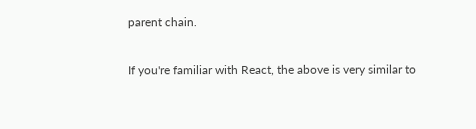parent chain.

If you're familiar with React, the above is very similar to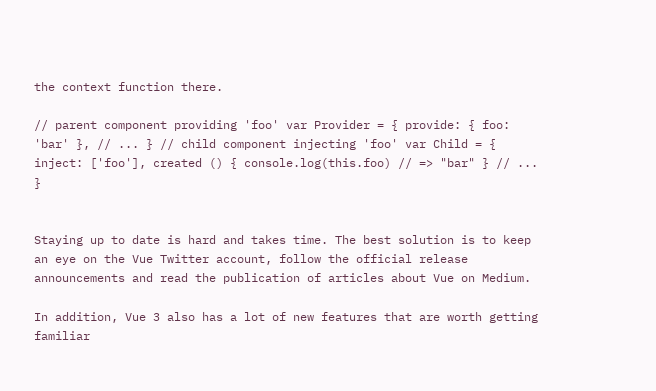the context function there.

// parent component providing 'foo' var Provider = { provide: { foo: 'bar' }, // ... } // child component injecting 'foo' var Child = { inject: ['foo'], created () { console.log(this.foo) // => "bar" } // ... }


Staying up to date is hard and takes time. The best solution is to keep an eye on the Vue Twitter account, follow the official release announcements and read the publication of articles about Vue on Medium.

In addition, Vue 3 also has a lot of new features that are worth getting familiar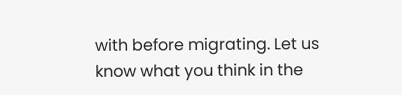with before migrating. Let us know what you think in the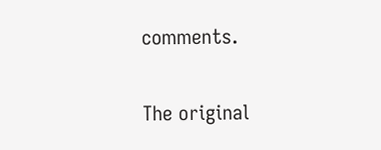comments.

The original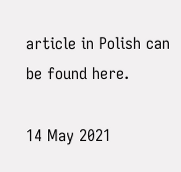article in Polish can be found here.

14 May 2021